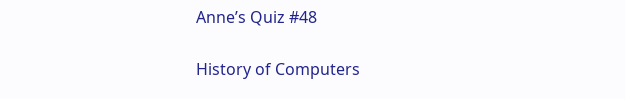Anne’s Quiz #48

History of Computers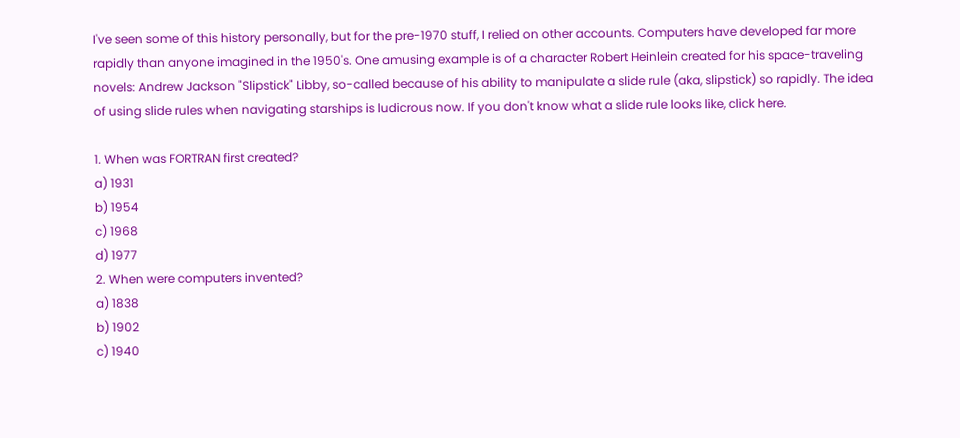I've seen some of this history personally, but for the pre-1970 stuff, I relied on other accounts. Computers have developed far more rapidly than anyone imagined in the 1950's. One amusing example is of a character Robert Heinlein created for his space-traveling novels: Andrew Jackson "Slipstick" Libby, so-called because of his ability to manipulate a slide rule (aka, slipstick) so rapidly. The idea of using slide rules when navigating starships is ludicrous now. If you don't know what a slide rule looks like, click here.

1. When was FORTRAN first created?
a) 1931
b) 1954
c) 1968
d) 1977
2. When were computers invented?
a) 1838
b) 1902
c) 1940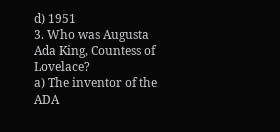d) 1951
3. Who was Augusta Ada King, Countess of Lovelace?
a) The inventor of the ADA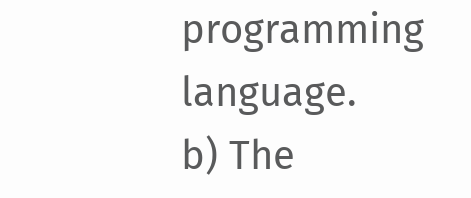programming language.
b) The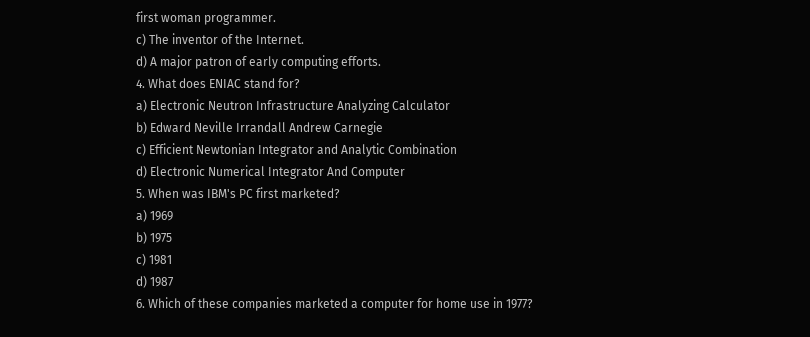first woman programmer.
c) The inventor of the Internet.
d) A major patron of early computing efforts.
4. What does ENIAC stand for?
a) Electronic Neutron Infrastructure Analyzing Calculator
b) Edward Neville Irrandall Andrew Carnegie
c) Efficient Newtonian Integrator and Analytic Combination
d) Electronic Numerical Integrator And Computer
5. When was IBM's PC first marketed?
a) 1969
b) 1975
c) 1981
d) 1987
6. Which of these companies marketed a computer for home use in 1977?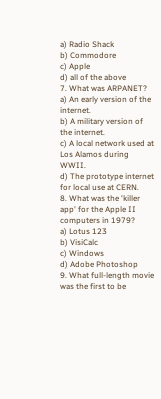a) Radio Shack
b) Commodore
c) Apple
d) all of the above
7. What was ARPANET?
a) An early version of the internet.
b) A military version of the internet.
c) A local network used at Los Alamos during WWII.
d) The prototype internet for local use at CERN.
8. What was the 'killer app' for the Apple II computers in 1979?
a) Lotus 123
b) VisiCalc
c) Windows
d) Adobe Photoshop
9. What full-length movie was the first to be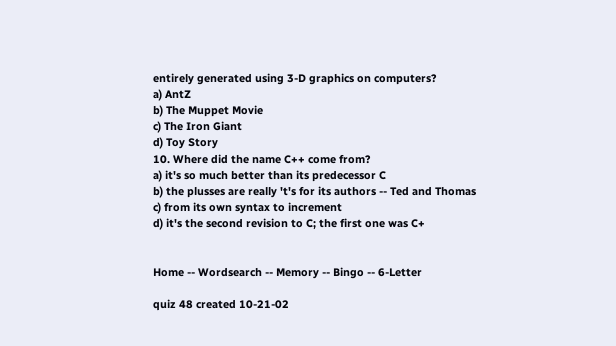entirely generated using 3-D graphics on computers?
a) AntZ
b) The Muppet Movie
c) The Iron Giant
d) Toy Story
10. Where did the name C++ come from?
a) it's so much better than its predecessor C
b) the plusses are really 't's for its authors -- Ted and Thomas
c) from its own syntax to increment
d) it's the second revision to C; the first one was C+


Home -- Wordsearch -- Memory -- Bingo -- 6-Letter

quiz 48 created 10-21-02